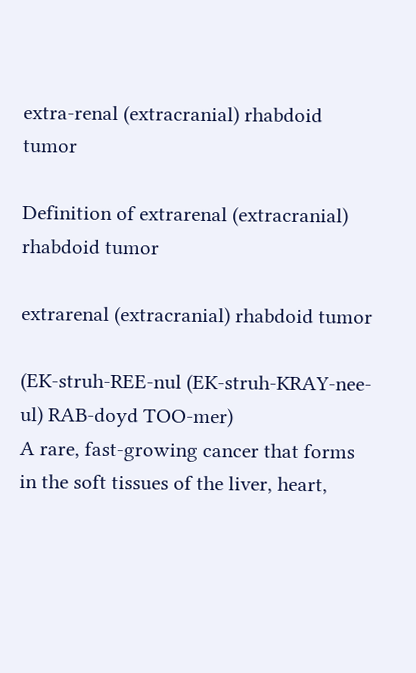extra-renal (extracranial) rhabdoid tumor

Definition of extrarenal (extracranial) rhabdoid tumor

extrarenal (extracranial) rhabdoid tumor

(EK-struh-REE-nul (EK-struh-KRAY-nee-ul) RAB-doyd TOO-mer)
A rare, fast-growing cancer that forms in the soft tissues of the liver, heart,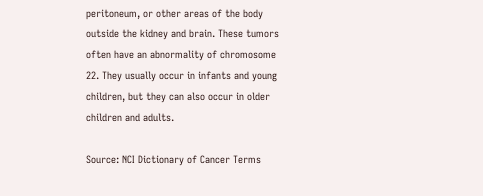peritoneum, or other areas of the body outside the kidney and brain. These tumors often have an abnormality of chromosome 22. They usually occur in infants and young children, but they can also occur in older children and adults.

Source: NCI Dictionary of Cancer Terms